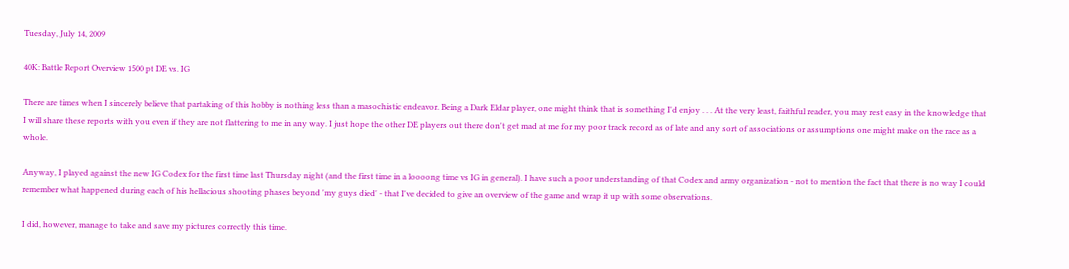Tuesday, July 14, 2009

40K: Battle Report Overview 1500 pt DE vs. IG

There are times when I sincerely believe that partaking of this hobby is nothing less than a masochistic endeavor. Being a Dark Eldar player, one might think that is something I'd enjoy . . . At the very least, faithful reader, you may rest easy in the knowledge that I will share these reports with you even if they are not flattering to me in any way. I just hope the other DE players out there don't get mad at me for my poor track record as of late and any sort of associations or assumptions one might make on the race as a whole.

Anyway, I played against the new IG Codex for the first time last Thursday night (and the first time in a loooong time vs IG in general). I have such a poor understanding of that Codex and army organization - not to mention the fact that there is no way I could remember what happened during each of his hellacious shooting phases beyond 'my guys died' - that I've decided to give an overview of the game and wrap it up with some observations.

I did, however, manage to take and save my pictures correctly this time.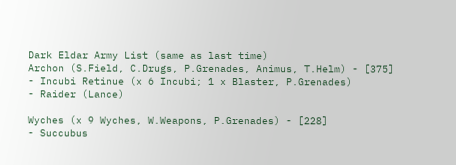Dark Eldar Army List (same as last time)
Archon (S.Field, C.Drugs, P.Grenades, Animus, T.Helm) - [375]
- Incubi Retinue (x 6 Incubi; 1 x Blaster, P.Grenades)
- Raider (Lance)

Wyches (x 9 Wyches, W.Weapons, P.Grenades) - [228]
- Succubus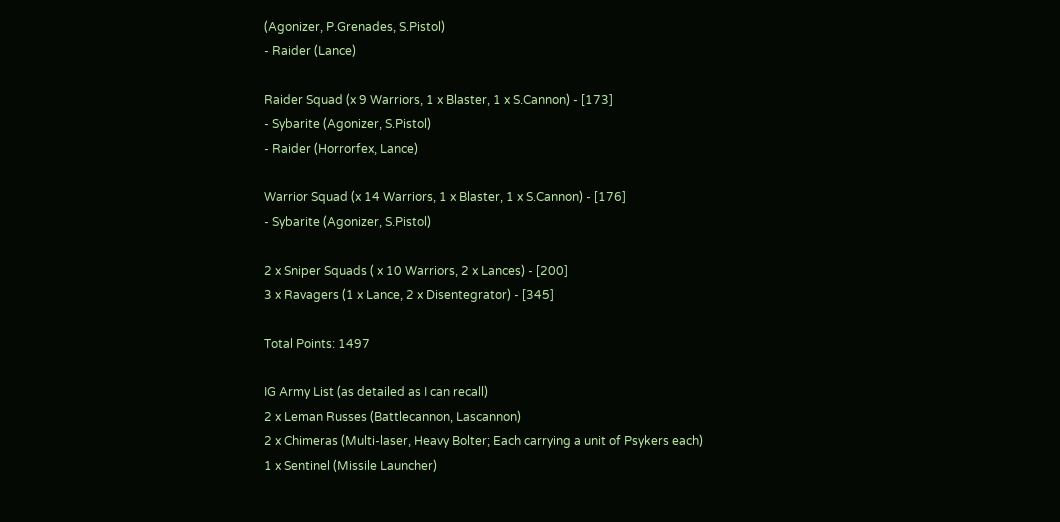(Agonizer, P.Grenades, S.Pistol)
- Raider (Lance)

Raider Squad (x 9 Warriors, 1 x Blaster, 1 x S.Cannon) - [173]
- Sybarite (Agonizer, S.Pistol)
- Raider (Horrorfex, Lance)

Warrior Squad (x 14 Warriors, 1 x Blaster, 1 x S.Cannon) - [176]
- Sybarite (Agonizer, S.Pistol)

2 x Sniper Squads ( x 10 Warriors, 2 x Lances) - [200]
3 x Ravagers (1 x Lance, 2 x Disentegrator) - [345]

Total Points: 1497

IG Army List (as detailed as I can recall)
2 x Leman Russes (Battlecannon, Lascannon)
2 x Chimeras (Multi-laser, Heavy Bolter; Each carrying a unit of Psykers each)
1 x Sentinel (Missile Launcher)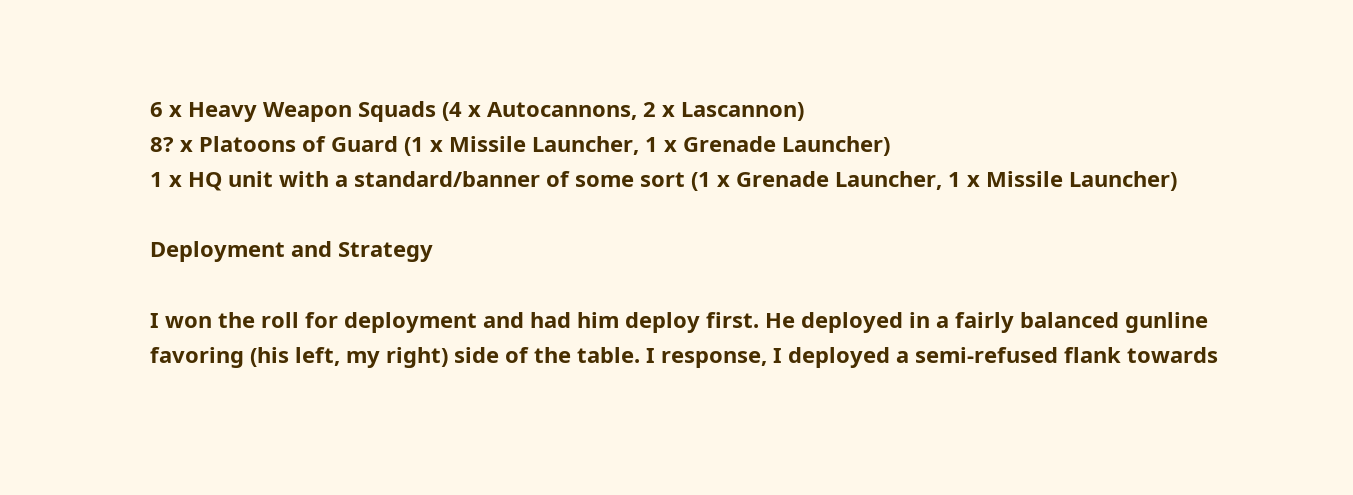6 x Heavy Weapon Squads (4 x Autocannons, 2 x Lascannon)
8? x Platoons of Guard (1 x Missile Launcher, 1 x Grenade Launcher)
1 x HQ unit with a standard/banner of some sort (1 x Grenade Launcher, 1 x Missile Launcher)

Deployment and Strategy

I won the roll for deployment and had him deploy first. He deployed in a fairly balanced gunline favoring (his left, my right) side of the table. I response, I deployed a semi-refused flank towards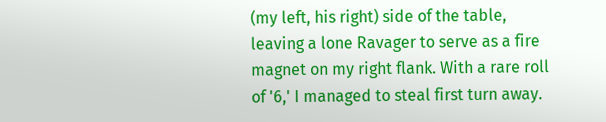(my left, his right) side of the table, leaving a lone Ravager to serve as a fire magnet on my right flank. With a rare roll of '6,' I managed to steal first turn away.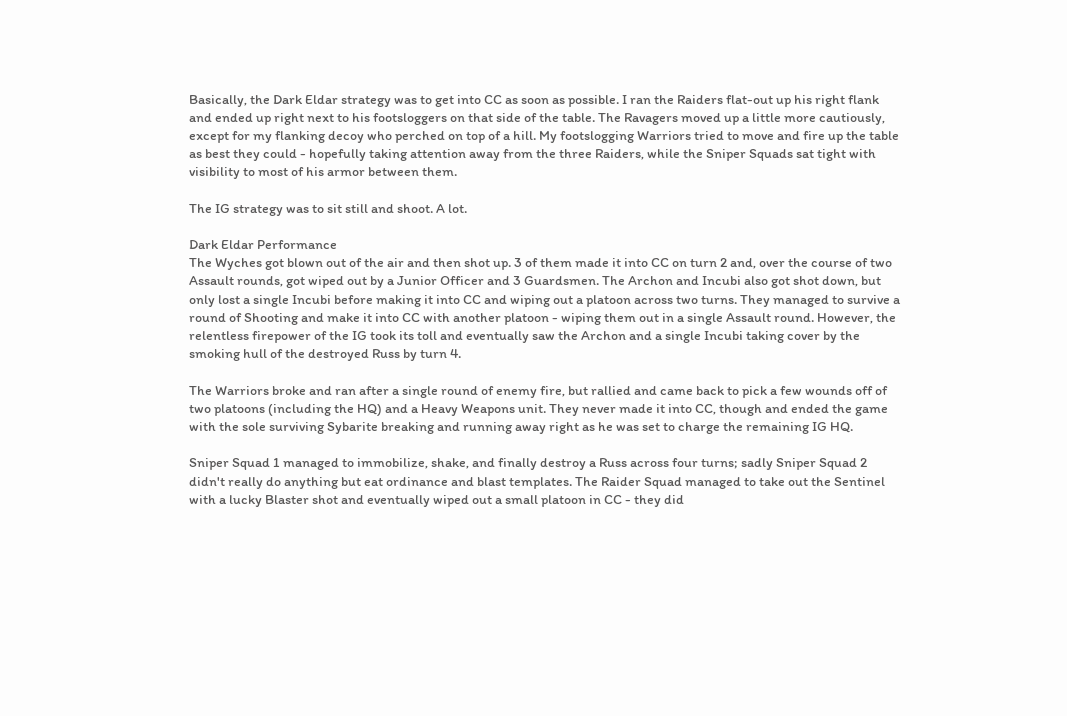Basically, the Dark Eldar strategy was to get into CC as soon as possible. I ran the Raiders flat-out up his right flank and ended up right next to his footsloggers on that side of the table. The Ravagers moved up a little more cautiously, except for my flanking decoy who perched on top of a hill. My footslogging Warriors tried to move and fire up the table as best they could - hopefully taking attention away from the three Raiders, while the Sniper Squads sat tight with visibility to most of his armor between them.

The IG strategy was to sit still and shoot. A lot.

Dark Eldar Performance
The Wyches got blown out of the air and then shot up. 3 of them made it into CC on turn 2 and, over the course of two Assault rounds, got wiped out by a Junior Officer and 3 Guardsmen. The Archon and Incubi also got shot down, but only lost a single Incubi before making it into CC and wiping out a platoon across two turns. They managed to survive a round of Shooting and make it into CC with another platoon - wiping them out in a single Assault round. However, the relentless firepower of the IG took its toll and eventually saw the Archon and a single Incubi taking cover by the smoking hull of the destroyed Russ by turn 4.

The Warriors broke and ran after a single round of enemy fire, but rallied and came back to pick a few wounds off of two platoons (including the HQ) and a Heavy Weapons unit. They never made it into CC, though and ended the game with the sole surviving Sybarite breaking and running away right as he was set to charge the remaining IG HQ.

Sniper Squad 1 managed to immobilize, shake, and finally destroy a Russ across four turns; sadly Sniper Squad 2 didn't really do anything but eat ordinance and blast templates. The Raider Squad managed to take out the Sentinel with a lucky Blaster shot and eventually wiped out a small platoon in CC - they did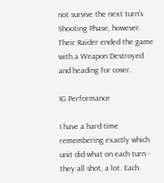not survive the next turn's Shooting Phase, however. Their Raider ended the game with a Weapon Destroyed and heading for cover.

IG Performance

I have a hard time remembering exactly which unit did what on each turn - they all shot, a lot. Each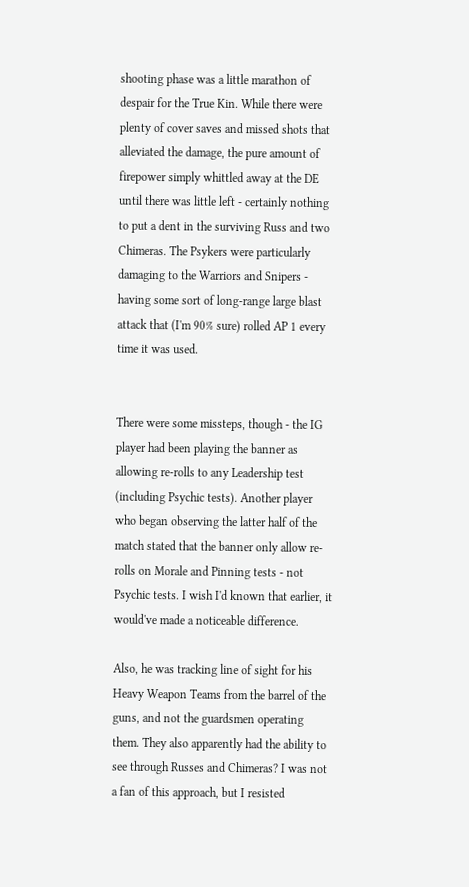shooting phase was a little marathon of despair for the True Kin. While there were plenty of cover saves and missed shots that alleviated the damage, the pure amount of firepower simply whittled away at the DE until there was little left - certainly nothing to put a dent in the surviving Russ and two Chimeras. The Psykers were particularly damaging to the Warriors and Snipers - having some sort of long-range large blast attack that (I'm 90% sure) rolled AP 1 every time it was used.


There were some missteps, though - the IG player had been playing the banner as allowing re-rolls to any Leadership test (including Psychic tests). Another player who began observing the latter half of the match stated that the banner only allow re-rolls on Morale and Pinning tests - not Psychic tests. I wish I'd known that earlier, it would've made a noticeable difference.

Also, he was tracking line of sight for his Heavy Weapon Teams from the barrel of the guns, and not the guardsmen operating them. They also apparently had the ability to see through Russes and Chimeras? I was not a fan of this approach, but I resisted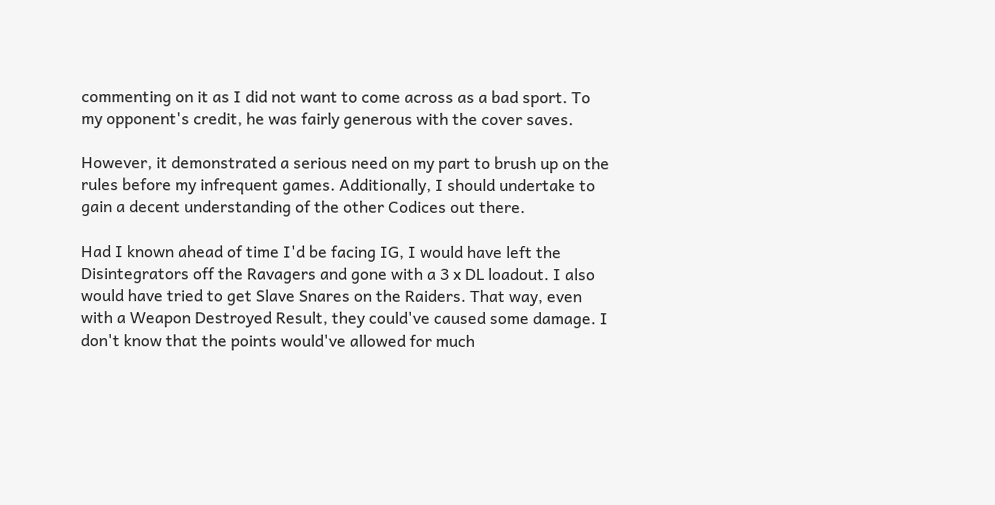commenting on it as I did not want to come across as a bad sport. To my opponent's credit, he was fairly generous with the cover saves.

However, it demonstrated a serious need on my part to brush up on the rules before my infrequent games. Additionally, I should undertake to gain a decent understanding of the other Codices out there.

Had I known ahead of time I'd be facing IG, I would have left the Disintegrators off the Ravagers and gone with a 3 x DL loadout. I also would have tried to get Slave Snares on the Raiders. That way, even with a Weapon Destroyed Result, they could've caused some damage. I don't know that the points would've allowed for much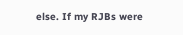else. If my RJBs were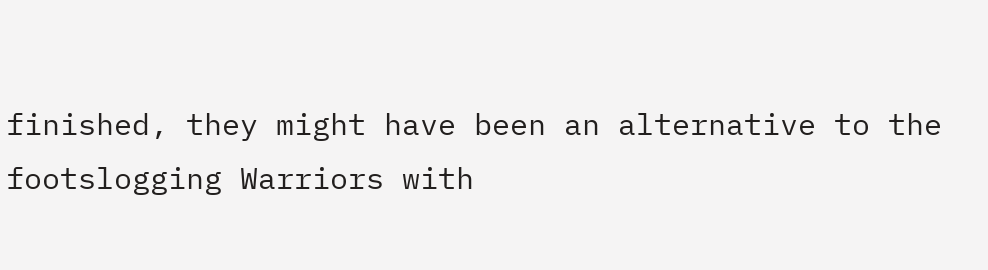finished, they might have been an alternative to the footslogging Warriors with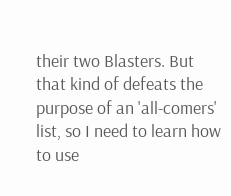their two Blasters. But that kind of defeats the purpose of an 'all-comers' list, so I need to learn how to use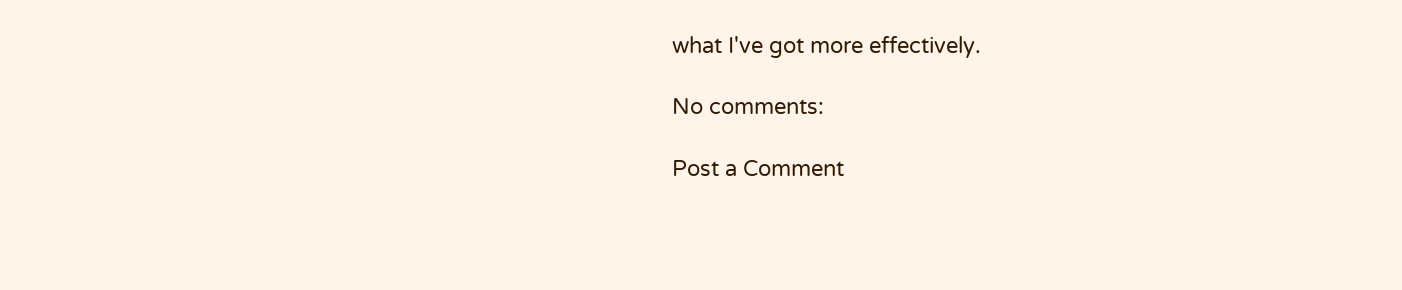what I've got more effectively.

No comments:

Post a Comment